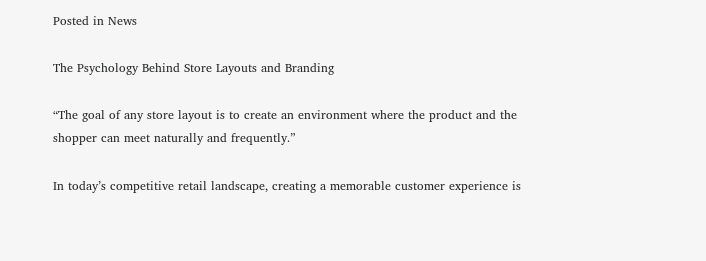Posted in News

The Psychology Behind Store Layouts and Branding

“The goal of any store layout is to create an environment where the product and the shopper can meet naturally and frequently.”

In today’s competitive retail landscape, creating a memorable customer experience is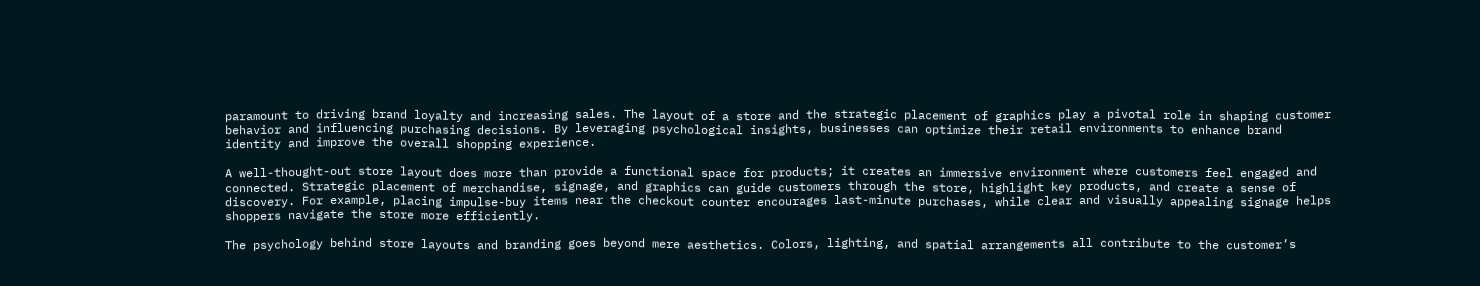paramount to driving brand loyalty and increasing sales. The layout of a store and the strategic placement of graphics play a pivotal role in shaping customer behavior and influencing purchasing decisions. By leveraging psychological insights, businesses can optimize their retail environments to enhance brand identity and improve the overall shopping experience.

A well-thought-out store layout does more than provide a functional space for products; it creates an immersive environment where customers feel engaged and connected. Strategic placement of merchandise, signage, and graphics can guide customers through the store, highlight key products, and create a sense of discovery. For example, placing impulse-buy items near the checkout counter encourages last-minute purchases, while clear and visually appealing signage helps shoppers navigate the store more efficiently.

The psychology behind store layouts and branding goes beyond mere aesthetics. Colors, lighting, and spatial arrangements all contribute to the customer’s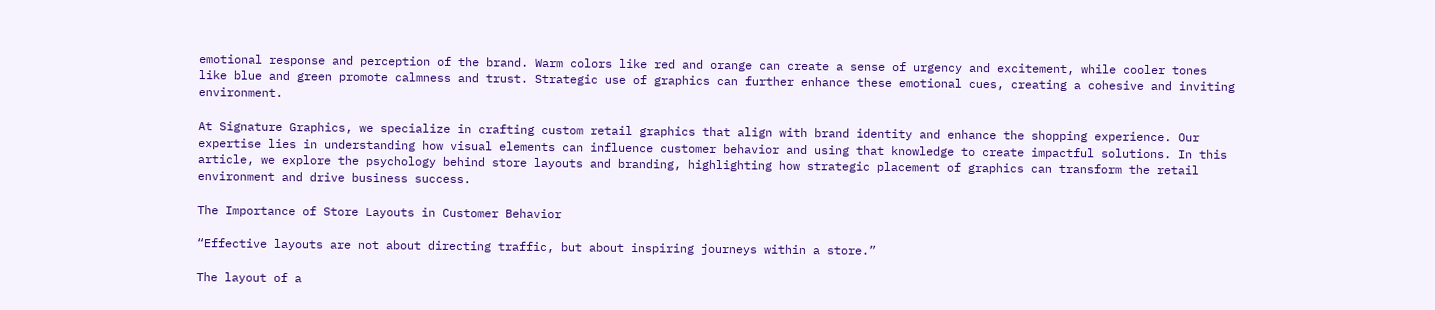emotional response and perception of the brand. Warm colors like red and orange can create a sense of urgency and excitement, while cooler tones like blue and green promote calmness and trust. Strategic use of graphics can further enhance these emotional cues, creating a cohesive and inviting environment.

At Signature Graphics, we specialize in crafting custom retail graphics that align with brand identity and enhance the shopping experience. Our expertise lies in understanding how visual elements can influence customer behavior and using that knowledge to create impactful solutions. In this article, we explore the psychology behind store layouts and branding, highlighting how strategic placement of graphics can transform the retail environment and drive business success.

The Importance of Store Layouts in Customer Behavior

“Effective layouts are not about directing traffic, but about inspiring journeys within a store.”

The layout of a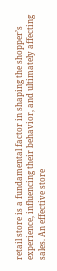retail store is a fundamental factor in shaping the shopper’s experience, influencing their behavior, and ultimately affecting sales. An effective store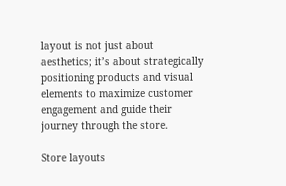layout is not just about aesthetics; it’s about strategically positioning products and visual elements to maximize customer engagement and guide their journey through the store.

Store layouts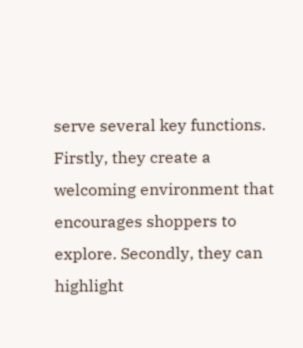serve several key functions. Firstly, they create a welcoming environment that encourages shoppers to explore. Secondly, they can highlight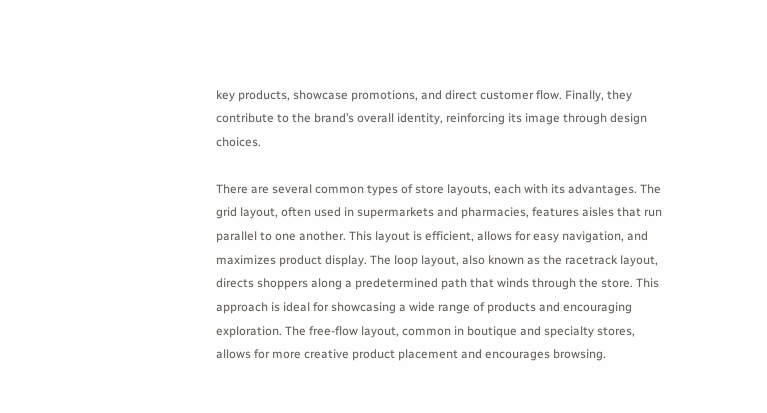key products, showcase promotions, and direct customer flow. Finally, they contribute to the brand’s overall identity, reinforcing its image through design choices.

There are several common types of store layouts, each with its advantages. The grid layout, often used in supermarkets and pharmacies, features aisles that run parallel to one another. This layout is efficient, allows for easy navigation, and maximizes product display. The loop layout, also known as the racetrack layout, directs shoppers along a predetermined path that winds through the store. This approach is ideal for showcasing a wide range of products and encouraging exploration. The free-flow layout, common in boutique and specialty stores, allows for more creative product placement and encourages browsing.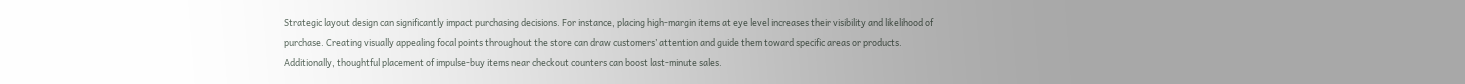Strategic layout design can significantly impact purchasing decisions. For instance, placing high-margin items at eye level increases their visibility and likelihood of purchase. Creating visually appealing focal points throughout the store can draw customers’ attention and guide them toward specific areas or products. Additionally, thoughtful placement of impulse-buy items near checkout counters can boost last-minute sales.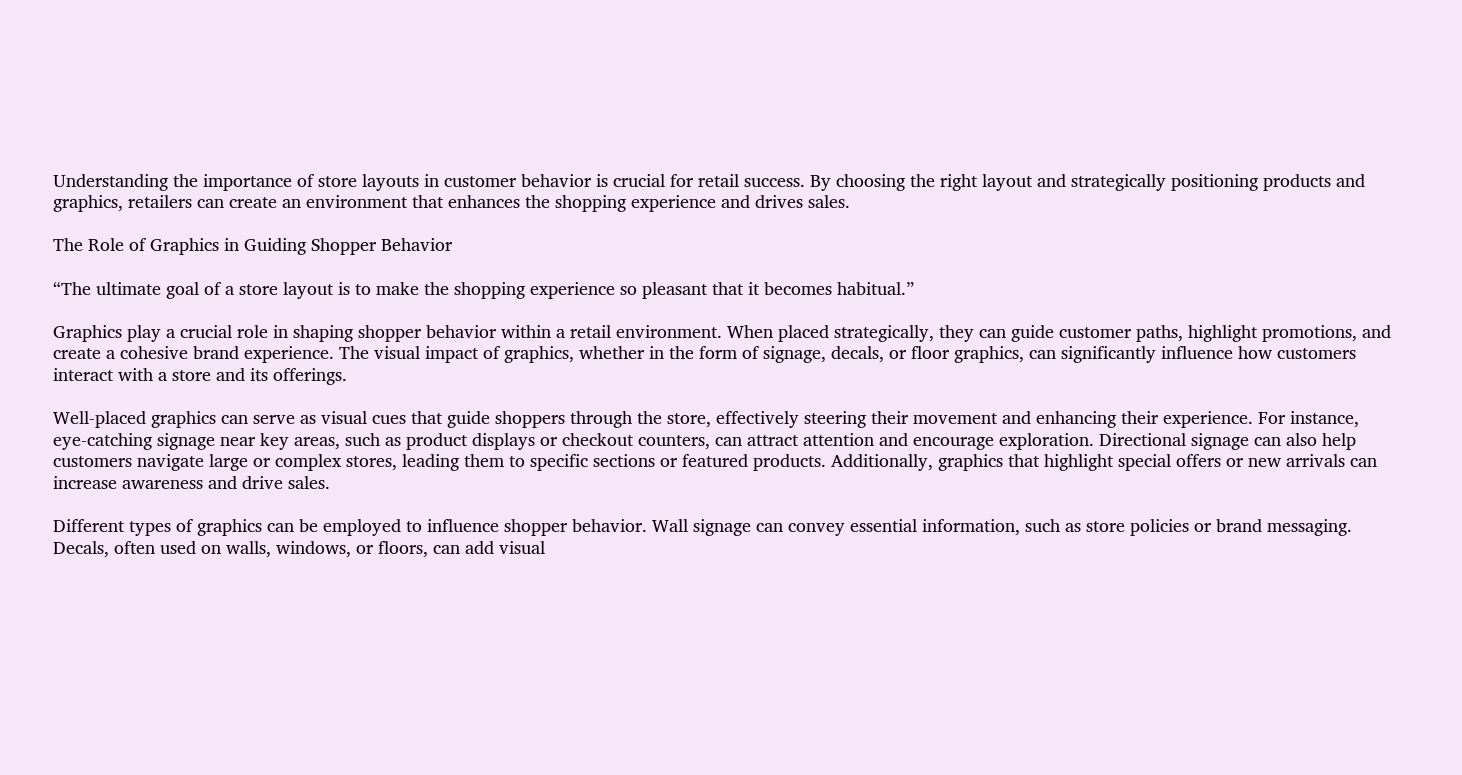Understanding the importance of store layouts in customer behavior is crucial for retail success. By choosing the right layout and strategically positioning products and graphics, retailers can create an environment that enhances the shopping experience and drives sales.

The Role of Graphics in Guiding Shopper Behavior

“The ultimate goal of a store layout is to make the shopping experience so pleasant that it becomes habitual.”

Graphics play a crucial role in shaping shopper behavior within a retail environment. When placed strategically, they can guide customer paths, highlight promotions, and create a cohesive brand experience. The visual impact of graphics, whether in the form of signage, decals, or floor graphics, can significantly influence how customers interact with a store and its offerings.

Well-placed graphics can serve as visual cues that guide shoppers through the store, effectively steering their movement and enhancing their experience. For instance, eye-catching signage near key areas, such as product displays or checkout counters, can attract attention and encourage exploration. Directional signage can also help customers navigate large or complex stores, leading them to specific sections or featured products. Additionally, graphics that highlight special offers or new arrivals can increase awareness and drive sales.

Different types of graphics can be employed to influence shopper behavior. Wall signage can convey essential information, such as store policies or brand messaging. Decals, often used on walls, windows, or floors, can add visual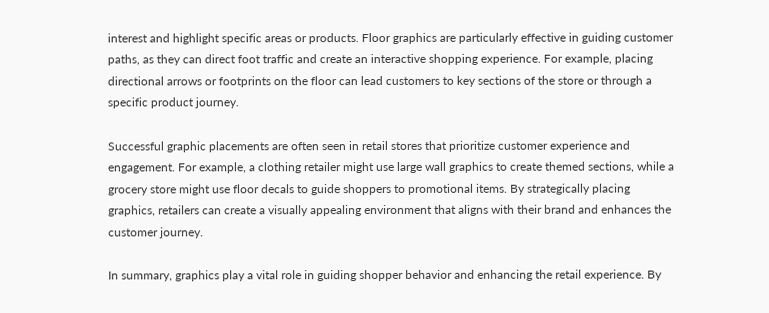interest and highlight specific areas or products. Floor graphics are particularly effective in guiding customer paths, as they can direct foot traffic and create an interactive shopping experience. For example, placing directional arrows or footprints on the floor can lead customers to key sections of the store or through a specific product journey.

Successful graphic placements are often seen in retail stores that prioritize customer experience and engagement. For example, a clothing retailer might use large wall graphics to create themed sections, while a grocery store might use floor decals to guide shoppers to promotional items. By strategically placing graphics, retailers can create a visually appealing environment that aligns with their brand and enhances the customer journey.

In summary, graphics play a vital role in guiding shopper behavior and enhancing the retail experience. By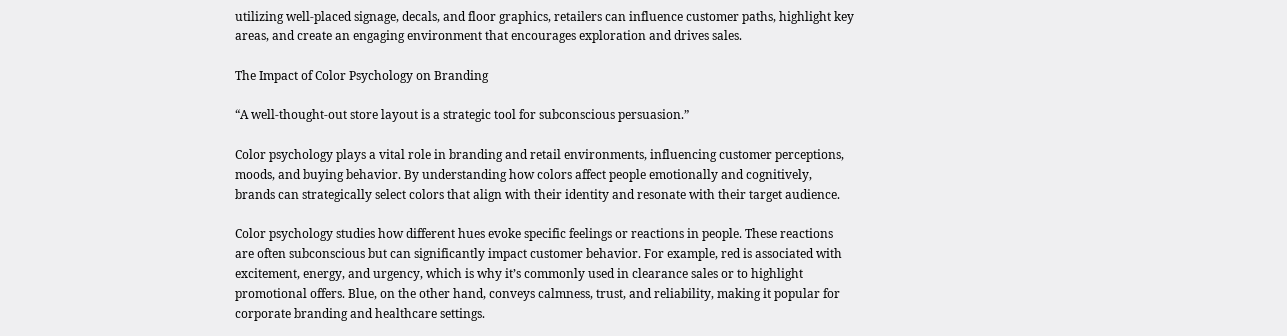utilizing well-placed signage, decals, and floor graphics, retailers can influence customer paths, highlight key areas, and create an engaging environment that encourages exploration and drives sales.

The Impact of Color Psychology on Branding

“A well-thought-out store layout is a strategic tool for subconscious persuasion.”

Color psychology plays a vital role in branding and retail environments, influencing customer perceptions, moods, and buying behavior. By understanding how colors affect people emotionally and cognitively, brands can strategically select colors that align with their identity and resonate with their target audience.

Color psychology studies how different hues evoke specific feelings or reactions in people. These reactions are often subconscious but can significantly impact customer behavior. For example, red is associated with excitement, energy, and urgency, which is why it’s commonly used in clearance sales or to highlight promotional offers. Blue, on the other hand, conveys calmness, trust, and reliability, making it popular for corporate branding and healthcare settings.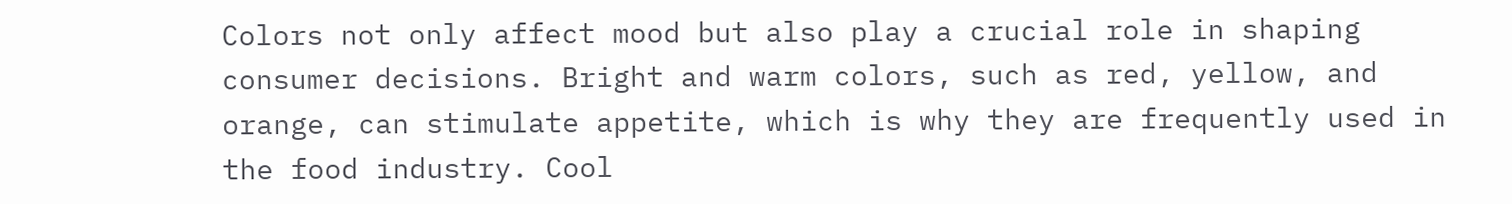Colors not only affect mood but also play a crucial role in shaping consumer decisions. Bright and warm colors, such as red, yellow, and orange, can stimulate appetite, which is why they are frequently used in the food industry. Cool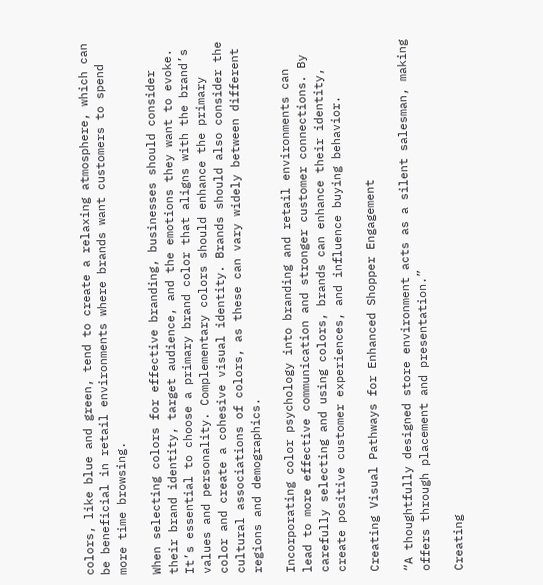colors, like blue and green, tend to create a relaxing atmosphere, which can be beneficial in retail environments where brands want customers to spend more time browsing.

When selecting colors for effective branding, businesses should consider their brand identity, target audience, and the emotions they want to evoke. It’s essential to choose a primary brand color that aligns with the brand’s values and personality. Complementary colors should enhance the primary color and create a cohesive visual identity. Brands should also consider the cultural associations of colors, as these can vary widely between different regions and demographics.

Incorporating color psychology into branding and retail environments can lead to more effective communication and stronger customer connections. By carefully selecting and using colors, brands can enhance their identity, create positive customer experiences, and influence buying behavior.

Creating Visual Pathways for Enhanced Shopper Engagement

“A thoughtfully designed store environment acts as a silent salesman, making offers through placement and presentation.”

Creating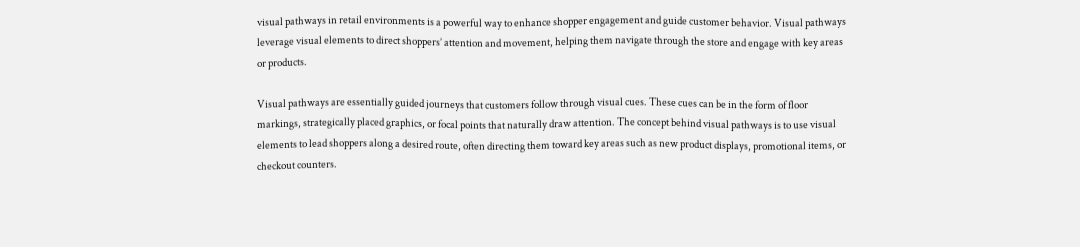visual pathways in retail environments is a powerful way to enhance shopper engagement and guide customer behavior. Visual pathways leverage visual elements to direct shoppers’ attention and movement, helping them navigate through the store and engage with key areas or products.

Visual pathways are essentially guided journeys that customers follow through visual cues. These cues can be in the form of floor markings, strategically placed graphics, or focal points that naturally draw attention. The concept behind visual pathways is to use visual elements to lead shoppers along a desired route, often directing them toward key areas such as new product displays, promotional items, or checkout counters.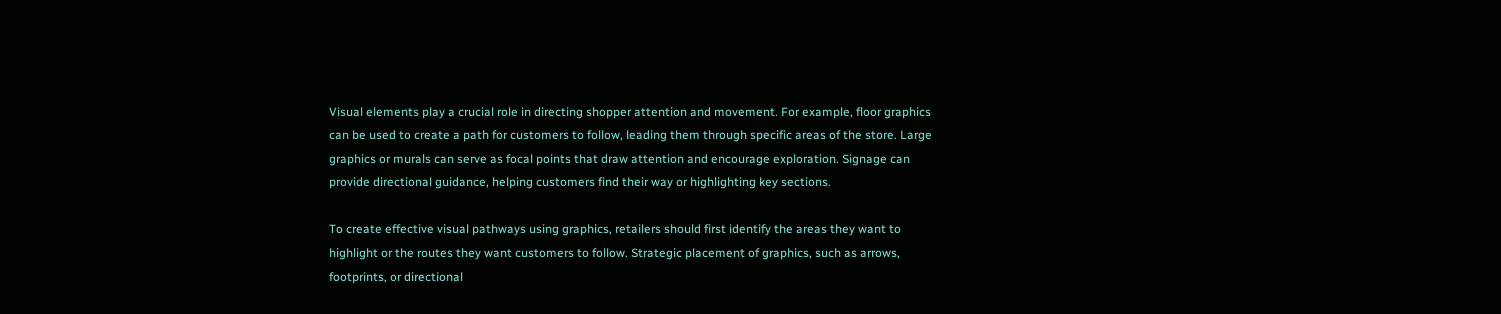Visual elements play a crucial role in directing shopper attention and movement. For example, floor graphics can be used to create a path for customers to follow, leading them through specific areas of the store. Large graphics or murals can serve as focal points that draw attention and encourage exploration. Signage can provide directional guidance, helping customers find their way or highlighting key sections.

To create effective visual pathways using graphics, retailers should first identify the areas they want to highlight or the routes they want customers to follow. Strategic placement of graphics, such as arrows, footprints, or directional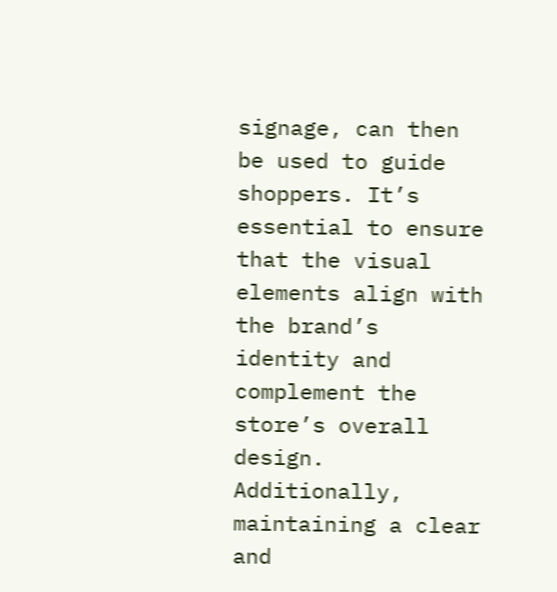signage, can then be used to guide shoppers. It’s essential to ensure that the visual elements align with the brand’s identity and complement the store’s overall design. Additionally, maintaining a clear and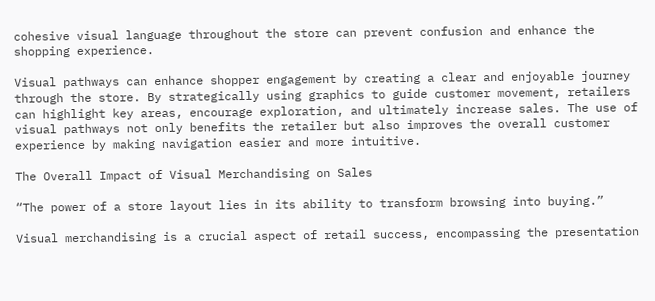cohesive visual language throughout the store can prevent confusion and enhance the shopping experience.

Visual pathways can enhance shopper engagement by creating a clear and enjoyable journey through the store. By strategically using graphics to guide customer movement, retailers can highlight key areas, encourage exploration, and ultimately increase sales. The use of visual pathways not only benefits the retailer but also improves the overall customer experience by making navigation easier and more intuitive.

The Overall Impact of Visual Merchandising on Sales

“The power of a store layout lies in its ability to transform browsing into buying.”

Visual merchandising is a crucial aspect of retail success, encompassing the presentation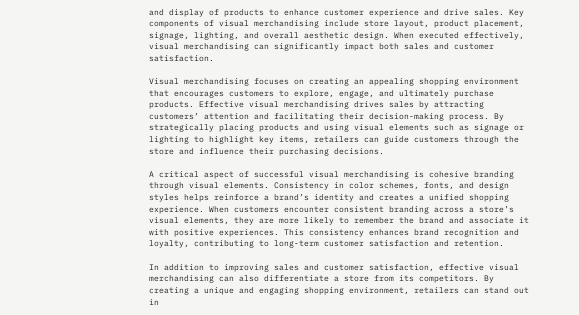and display of products to enhance customer experience and drive sales. Key components of visual merchandising include store layout, product placement, signage, lighting, and overall aesthetic design. When executed effectively, visual merchandising can significantly impact both sales and customer satisfaction.

Visual merchandising focuses on creating an appealing shopping environment that encourages customers to explore, engage, and ultimately purchase products. Effective visual merchandising drives sales by attracting customers’ attention and facilitating their decision-making process. By strategically placing products and using visual elements such as signage or lighting to highlight key items, retailers can guide customers through the store and influence their purchasing decisions.

A critical aspect of successful visual merchandising is cohesive branding through visual elements. Consistency in color schemes, fonts, and design styles helps reinforce a brand’s identity and creates a unified shopping experience. When customers encounter consistent branding across a store’s visual elements, they are more likely to remember the brand and associate it with positive experiences. This consistency enhances brand recognition and loyalty, contributing to long-term customer satisfaction and retention.

In addition to improving sales and customer satisfaction, effective visual merchandising can also differentiate a store from its competitors. By creating a unique and engaging shopping environment, retailers can stand out in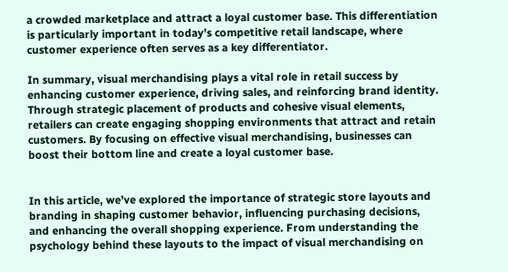a crowded marketplace and attract a loyal customer base. This differentiation is particularly important in today’s competitive retail landscape, where customer experience often serves as a key differentiator.

In summary, visual merchandising plays a vital role in retail success by enhancing customer experience, driving sales, and reinforcing brand identity. Through strategic placement of products and cohesive visual elements, retailers can create engaging shopping environments that attract and retain customers. By focusing on effective visual merchandising, businesses can boost their bottom line and create a loyal customer base.


In this article, we’ve explored the importance of strategic store layouts and branding in shaping customer behavior, influencing purchasing decisions, and enhancing the overall shopping experience. From understanding the psychology behind these layouts to the impact of visual merchandising on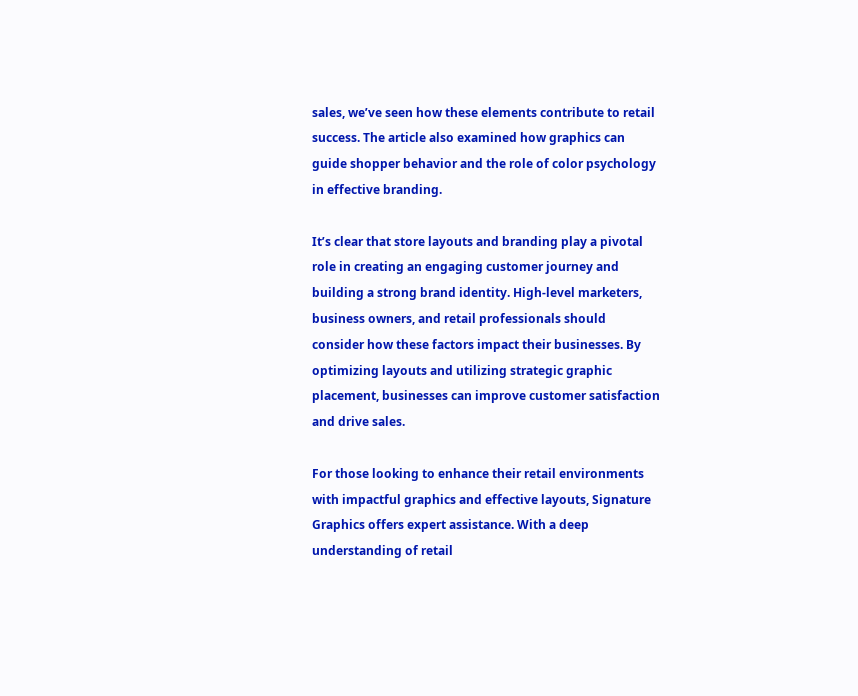sales, we’ve seen how these elements contribute to retail success. The article also examined how graphics can guide shopper behavior and the role of color psychology in effective branding.

It’s clear that store layouts and branding play a pivotal role in creating an engaging customer journey and building a strong brand identity. High-level marketers, business owners, and retail professionals should consider how these factors impact their businesses. By optimizing layouts and utilizing strategic graphic placement, businesses can improve customer satisfaction and drive sales.

For those looking to enhance their retail environments with impactful graphics and effective layouts, Signature Graphics offers expert assistance. With a deep understanding of retail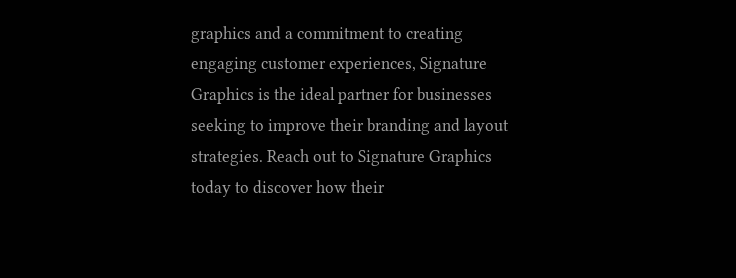graphics and a commitment to creating engaging customer experiences, Signature Graphics is the ideal partner for businesses seeking to improve their branding and layout strategies. Reach out to Signature Graphics today to discover how their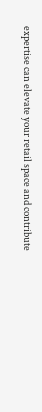expertise can elevate your retail space and contribute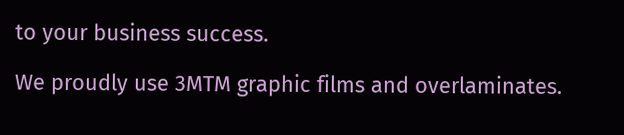to your business success.

We proudly use 3MTM graphic films and overlaminates.